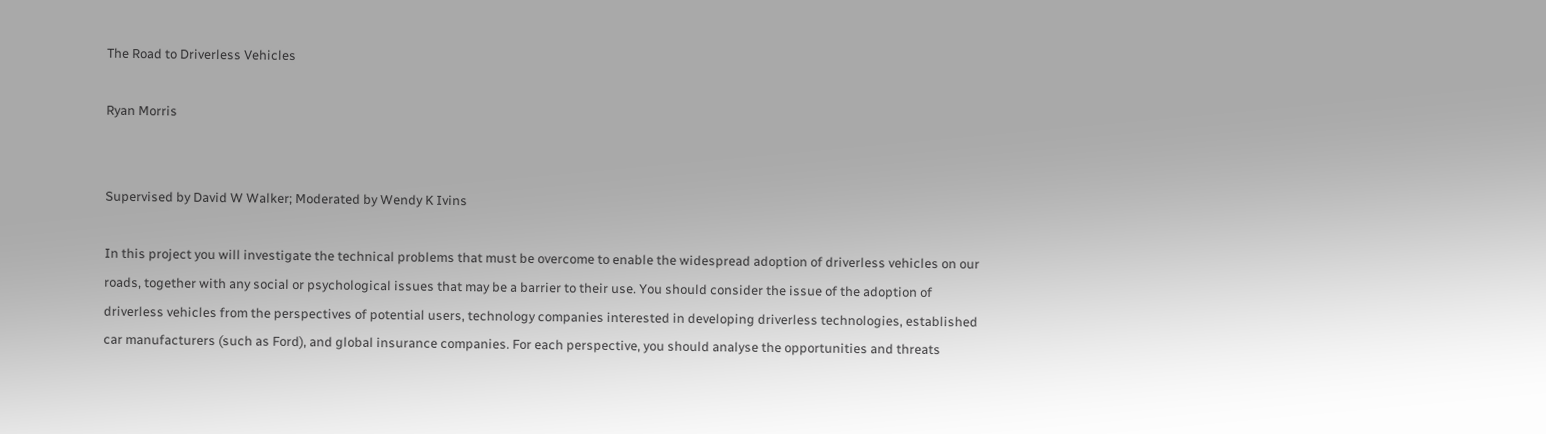The Road to Driverless Vehicles

Ryan Morris


Supervised by David W Walker; Moderated by Wendy K Ivins

In this project you will investigate the technical problems that must be overcome to enable the widespread adoption of driverless vehicles on our roads, together with any social or psychological issues that may be a barrier to their use. You should consider the issue of the adoption of driverless vehicles from the perspectives of potential users, technology companies interested in developing driverless technologies, established car manufacturers (such as Ford), and global insurance companies. For each perspective, you should analyse the opportunities and threats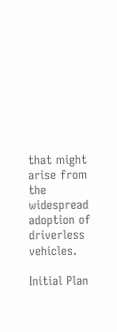that might arise from the widespread adoption of driverless vehicles.

Initial Plan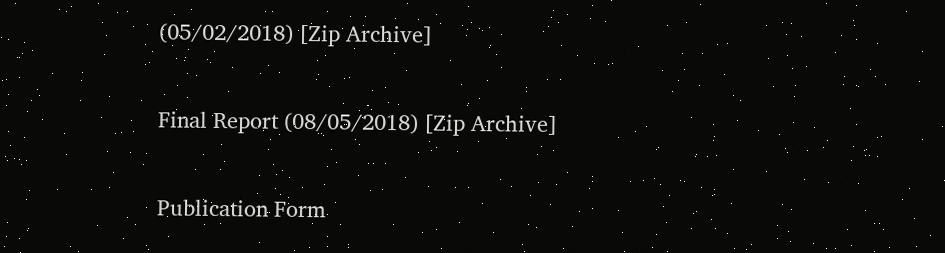(05/02/2018) [Zip Archive]

Final Report (08/05/2018) [Zip Archive]

Publication Form